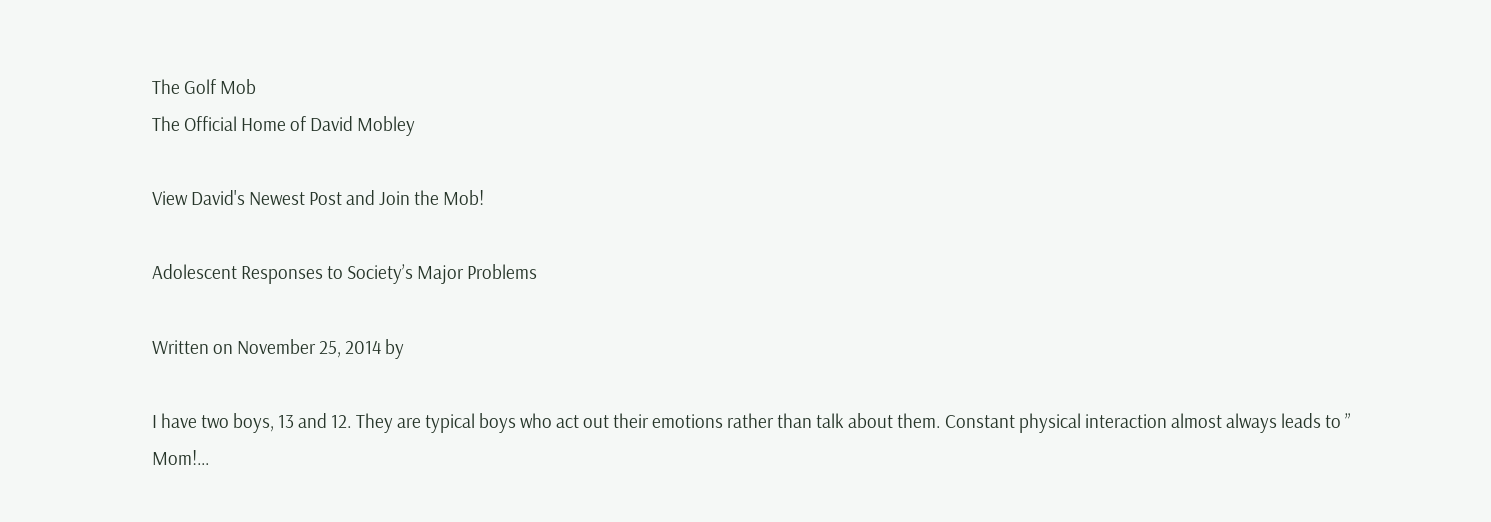The Golf Mob
The Official Home of David Mobley

View David's Newest Post and Join the Mob!

Adolescent Responses to Society’s Major Problems

Written on November 25, 2014 by

I have two boys, 13 and 12. They are typical boys who act out their emotions rather than talk about them. Constant physical interaction almost always leads to ” Mom!…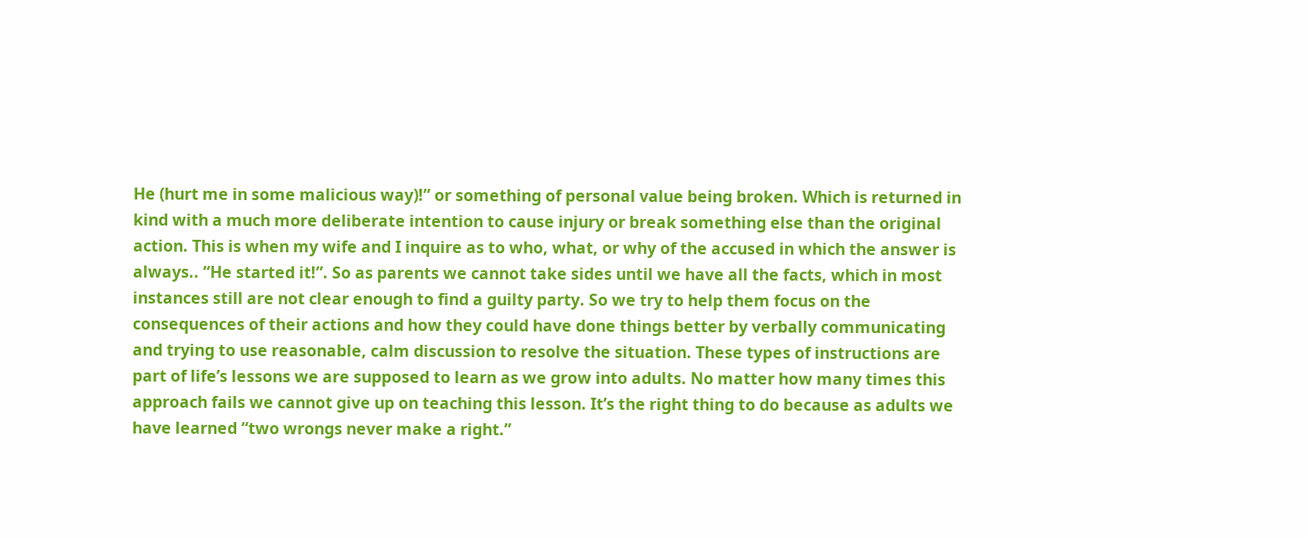He (hurt me in some malicious way)!” or something of personal value being broken. Which is returned in kind with a much more deliberate intention to cause injury or break something else than the original action. This is when my wife and I inquire as to who, what, or why of the accused in which the answer is always.. “He started it!”. So as parents we cannot take sides until we have all the facts, which in most instances still are not clear enough to find a guilty party. So we try to help them focus on the consequences of their actions and how they could have done things better by verbally communicating and trying to use reasonable, calm discussion to resolve the situation. These types of instructions are part of life’s lessons we are supposed to learn as we grow into adults. No matter how many times this approach fails we cannot give up on teaching this lesson. It’s the right thing to do because as adults we have learned “two wrongs never make a right.”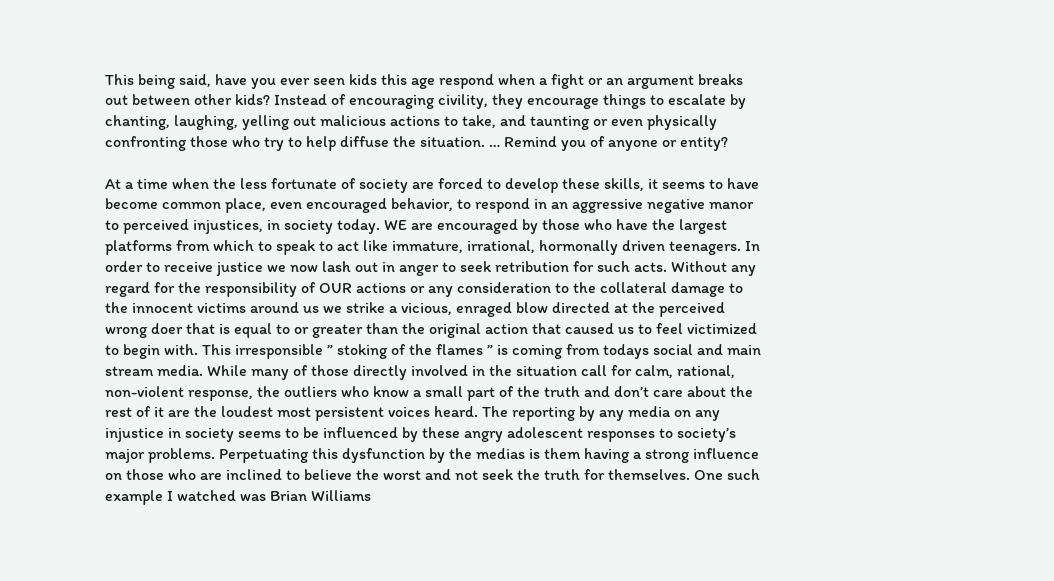This being said, have you ever seen kids this age respond when a fight or an argument breaks out between other kids? Instead of encouraging civility, they encourage things to escalate by chanting, laughing, yelling out malicious actions to take, and taunting or even physically confronting those who try to help diffuse the situation. … Remind you of anyone or entity?

At a time when the less fortunate of society are forced to develop these skills, it seems to have become common place, even encouraged behavior, to respond in an aggressive negative manor to perceived injustices, in society today. WE are encouraged by those who have the largest platforms from which to speak to act like immature, irrational, hormonally driven teenagers. In order to receive justice we now lash out in anger to seek retribution for such acts. Without any regard for the responsibility of OUR actions or any consideration to the collateral damage to the innocent victims around us we strike a vicious, enraged blow directed at the perceived wrong doer that is equal to or greater than the original action that caused us to feel victimized to begin with. This irresponsible ” stoking of the flames ” is coming from todays social and main stream media. While many of those directly involved in the situation call for calm, rational, non-violent response, the outliers who know a small part of the truth and don’t care about the rest of it are the loudest most persistent voices heard. The reporting by any media on any injustice in society seems to be influenced by these angry adolescent responses to society’s major problems. Perpetuating this dysfunction by the medias is them having a strong influence on those who are inclined to believe the worst and not seek the truth for themselves. One such example I watched was Brian Williams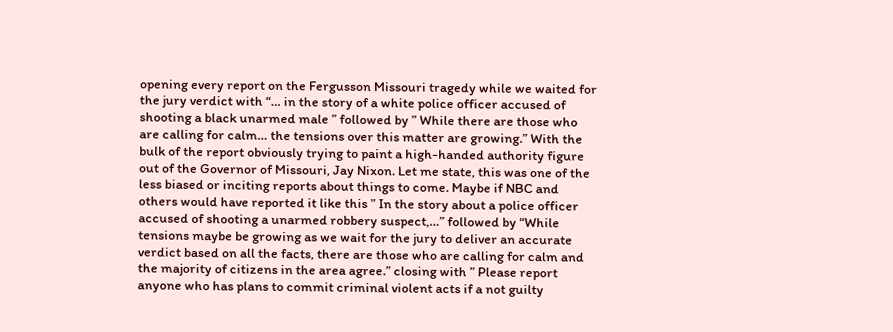opening every report on the Fergusson Missouri tragedy while we waited for the jury verdict with “… in the story of a white police officer accused of shooting a black unarmed male ” followed by ” While there are those who are calling for calm… the tensions over this matter are growing.” With the bulk of the report obviously trying to paint a high-handed authority figure out of the Governor of Missouri, Jay Nixon. Let me state, this was one of the less biased or inciting reports about things to come. Maybe if NBC and others would have reported it like this ” In the story about a police officer accused of shooting a unarmed robbery suspect,…” followed by “While tensions maybe be growing as we wait for the jury to deliver an accurate verdict based on all the facts, there are those who are calling for calm and the majority of citizens in the area agree.” closing with ” Please report anyone who has plans to commit criminal violent acts if a not guilty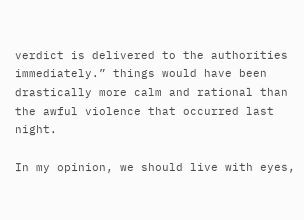verdict is delivered to the authorities immediately.” things would have been drastically more calm and rational than the awful violence that occurred last night.

In my opinion, we should live with eyes,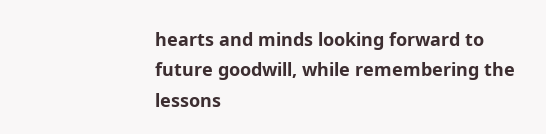hearts and minds looking forward to future goodwill, while remembering the lessons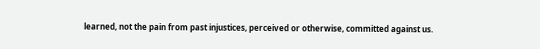learned, not the pain from past injustices, perceived or otherwise, committed against us.